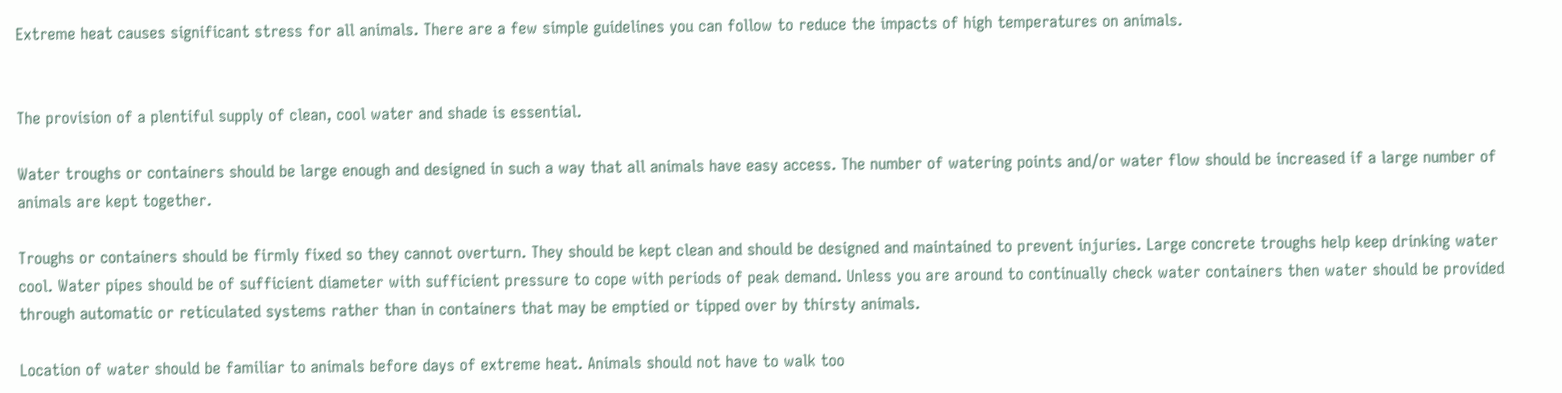Extreme heat causes significant stress for all animals. There are a few simple guidelines you can follow to reduce the impacts of high temperatures on animals.


The provision of a plentiful supply of clean, cool water and shade is essential.

Water troughs or containers should be large enough and designed in such a way that all animals have easy access. The number of watering points and/or water flow should be increased if a large number of animals are kept together.

Troughs or containers should be firmly fixed so they cannot overturn. They should be kept clean and should be designed and maintained to prevent injuries. Large concrete troughs help keep drinking water cool. Water pipes should be of sufficient diameter with sufficient pressure to cope with periods of peak demand. Unless you are around to continually check water containers then water should be provided through automatic or reticulated systems rather than in containers that may be emptied or tipped over by thirsty animals.

Location of water should be familiar to animals before days of extreme heat. Animals should not have to walk too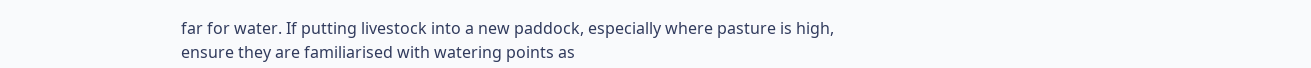far for water. If putting livestock into a new paddock, especially where pasture is high, ensure they are familiarised with watering points as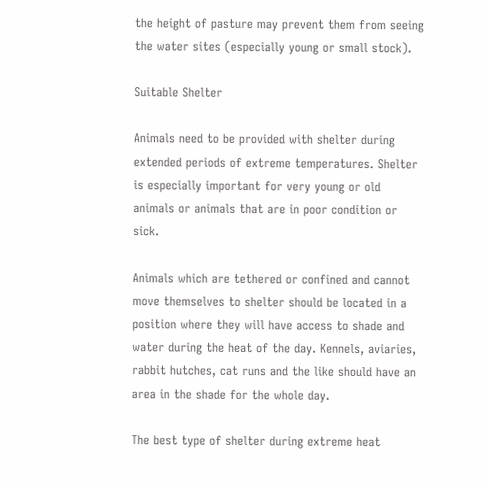the height of pasture may prevent them from seeing the water sites (especially young or small stock).

Suitable Shelter

Animals need to be provided with shelter during extended periods of extreme temperatures. Shelter is especially important for very young or old animals or animals that are in poor condition or sick.

Animals which are tethered or confined and cannot move themselves to shelter should be located in a position where they will have access to shade and water during the heat of the day. Kennels, aviaries, rabbit hutches, cat runs and the like should have an area in the shade for the whole day.

The best type of shelter during extreme heat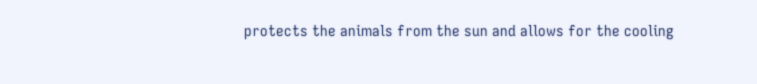protects the animals from the sun and allows for the cooling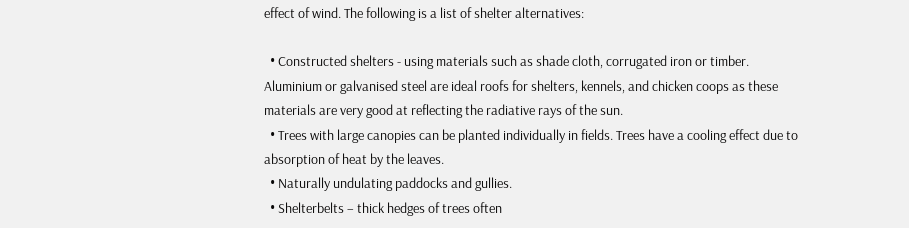effect of wind. The following is a list of shelter alternatives:

  • Constructed shelters - using materials such as shade cloth, corrugated iron or timber. Aluminium or galvanised steel are ideal roofs for shelters, kennels, and chicken coops as these materials are very good at reflecting the radiative rays of the sun.
  • Trees with large canopies can be planted individually in fields. Trees have a cooling effect due to absorption of heat by the leaves.
  • Naturally undulating paddocks and gullies.
  • Shelterbelts – thick hedges of trees often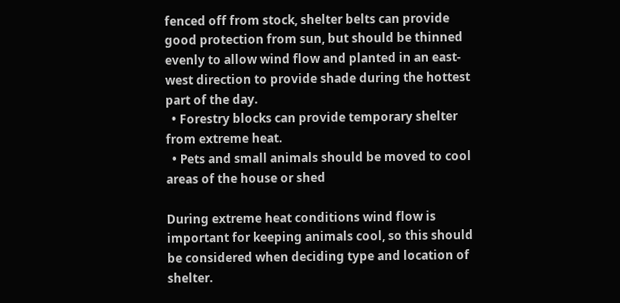fenced off from stock, shelter belts can provide good protection from sun, but should be thinned evenly to allow wind flow and planted in an east-west direction to provide shade during the hottest part of the day.
  • Forestry blocks can provide temporary shelter from extreme heat.
  • Pets and small animals should be moved to cool areas of the house or shed

During extreme heat conditions wind flow is important for keeping animals cool, so this should be considered when deciding type and location of shelter.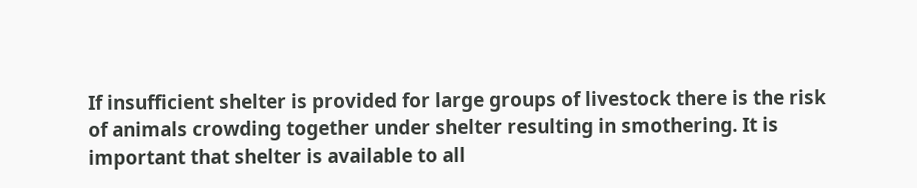If insufficient shelter is provided for large groups of livestock there is the risk of animals crowding together under shelter resulting in smothering. It is important that shelter is available to all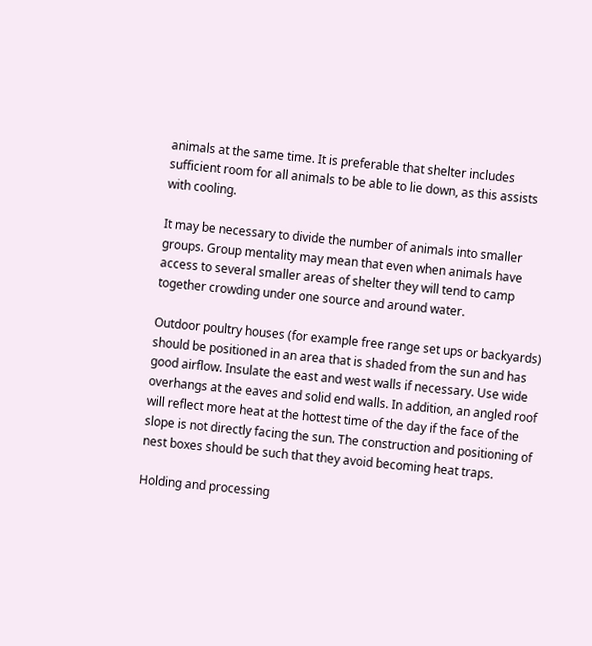animals at the same time. It is preferable that shelter includes sufficient room for all animals to be able to lie down, as this assists with cooling.

It may be necessary to divide the number of animals into smaller groups. Group mentality may mean that even when animals have access to several smaller areas of shelter they will tend to camp together crowding under one source and around water.

Outdoor poultry houses (for example free range set ups or backyards) should be positioned in an area that is shaded from the sun and has good airflow. Insulate the east and west walls if necessary. Use wide overhangs at the eaves and solid end walls. In addition, an angled roof will reflect more heat at the hottest time of the day if the face of the slope is not directly facing the sun. The construction and positioning of nest boxes should be such that they avoid becoming heat traps.

Holding and processing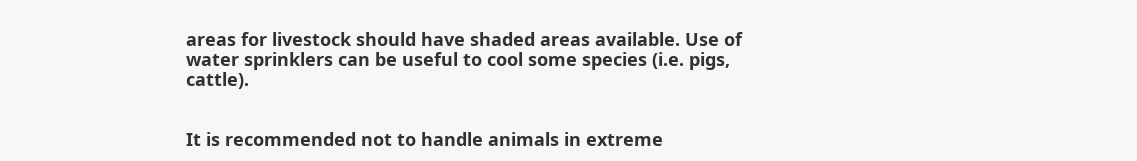areas for livestock should have shaded areas available. Use of water sprinklers can be useful to cool some species (i.e. pigs, cattle).


It is recommended not to handle animals in extreme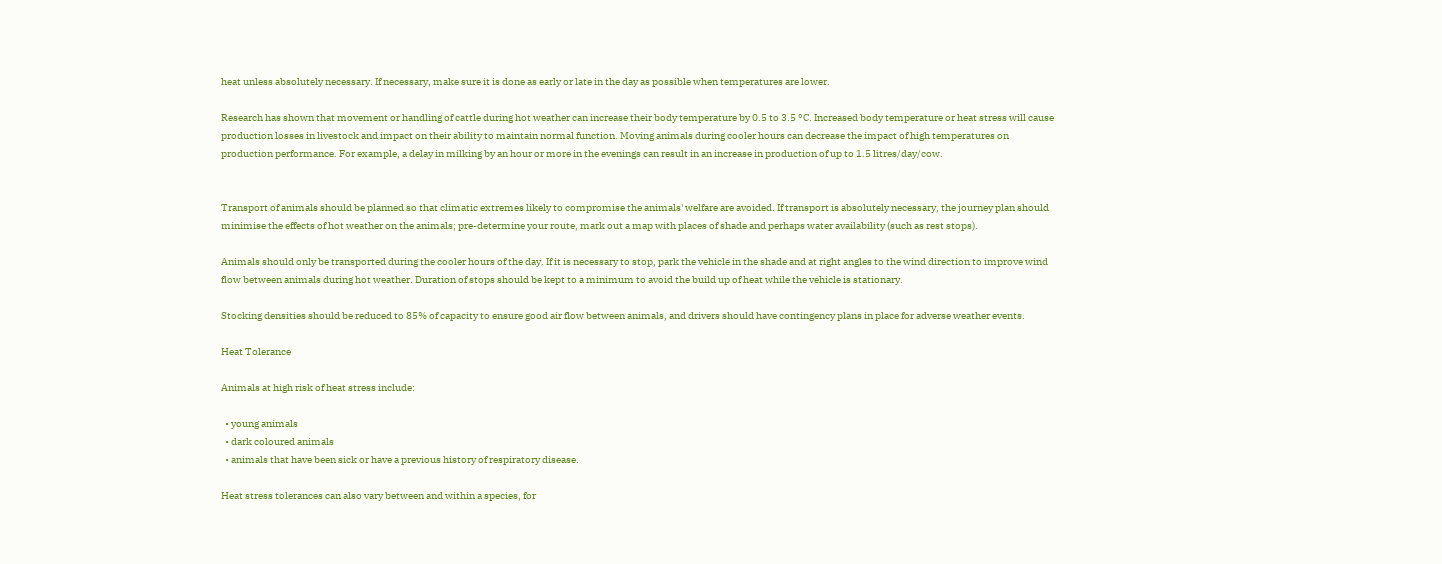heat unless absolutely necessary. If necessary, make sure it is done as early or late in the day as possible when temperatures are lower.

Research has shown that movement or handling of cattle during hot weather can increase their body temperature by 0.5 to 3.5 °C. Increased body temperature or heat stress will cause production losses in livestock and impact on their ability to maintain normal function. Moving animals during cooler hours can decrease the impact of high temperatures on production performance. For example, a delay in milking by an hour or more in the evenings can result in an increase in production of up to 1.5 litres/day/cow.


Transport of animals should be planned so that climatic extremes likely to compromise the animals' welfare are avoided. If transport is absolutely necessary, the journey plan should minimise the effects of hot weather on the animals; pre-determine your route, mark out a map with places of shade and perhaps water availability (such as rest stops).

Animals should only be transported during the cooler hours of the day. If it is necessary to stop, park the vehicle in the shade and at right angles to the wind direction to improve wind flow between animals during hot weather. Duration of stops should be kept to a minimum to avoid the build up of heat while the vehicle is stationary.

Stocking densities should be reduced to 85% of capacity to ensure good air flow between animals, and drivers should have contingency plans in place for adverse weather events.

Heat Tolerance

Animals at high risk of heat stress include:

  • young animals
  • dark coloured animals
  • animals that have been sick or have a previous history of respiratory disease.

Heat stress tolerances can also vary between and within a species, for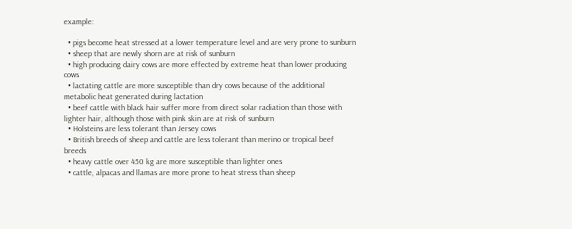example:

  • pigs become heat stressed at a lower temperature level and are very prone to sunburn
  • sheep that are newly shorn are at risk of sunburn
  • high producing dairy cows are more effected by extreme heat than lower producing cows
  • lactating cattle are more susceptible than dry cows because of the additional metabolic heat generated during lactation
  • beef cattle with black hair suffer more from direct solar radiation than those with lighter hair, although those with pink skin are at risk of sunburn
  • Holsteins are less tolerant than Jersey cows
  • British breeds of sheep and cattle are less tolerant than merino or tropical beef breeds
  • heavy cattle over 450 kg are more susceptible than lighter ones
  • cattle, alpacas and llamas are more prone to heat stress than sheep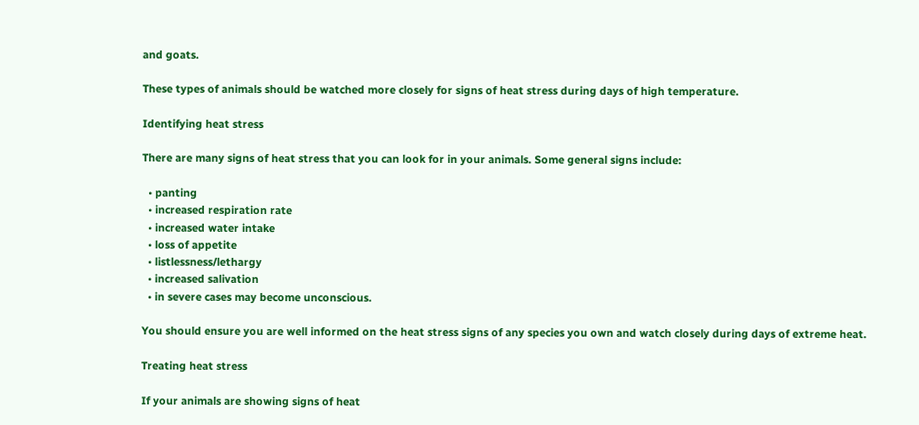and goats.

These types of animals should be watched more closely for signs of heat stress during days of high temperature.

Identifying heat stress

There are many signs of heat stress that you can look for in your animals. Some general signs include:

  • panting
  • increased respiration rate
  • increased water intake
  • loss of appetite
  • listlessness/lethargy
  • increased salivation
  • in severe cases may become unconscious.

You should ensure you are well informed on the heat stress signs of any species you own and watch closely during days of extreme heat.

Treating heat stress

If your animals are showing signs of heat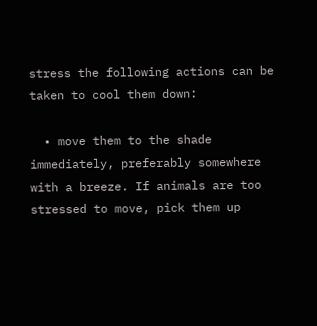stress the following actions can be taken to cool them down:

  • move them to the shade immediately, preferably somewhere with a breeze. If animals are too stressed to move, pick them up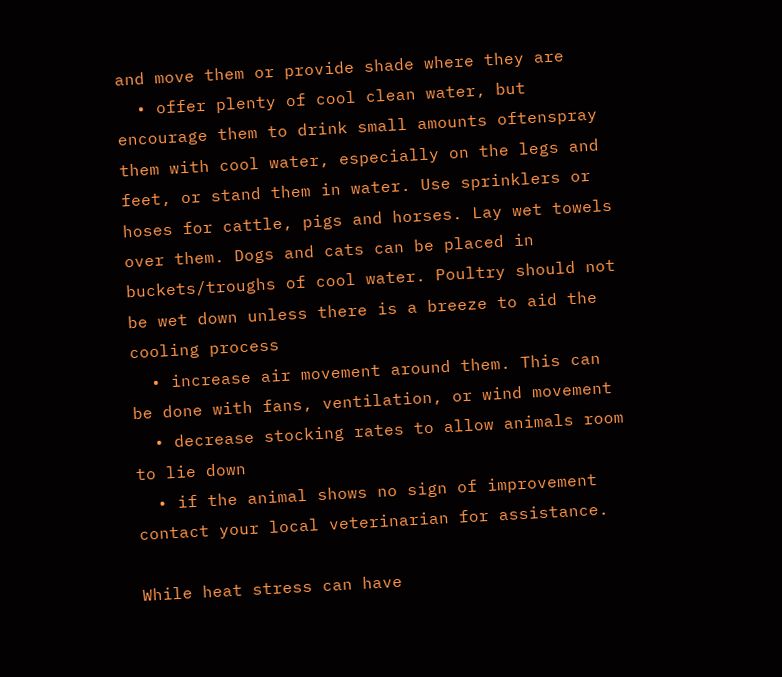and move them or provide shade where they are
  • offer plenty of cool clean water, but encourage them to drink small amounts oftenspray them with cool water, especially on the legs and feet, or stand them in water. Use sprinklers or hoses for cattle, pigs and horses. Lay wet towels over them. Dogs and cats can be placed in buckets/troughs of cool water. Poultry should not be wet down unless there is a breeze to aid the cooling process
  • increase air movement around them. This can be done with fans, ventilation, or wind movement
  • decrease stocking rates to allow animals room to lie down
  • if the animal shows no sign of improvement contact your local veterinarian for assistance.

While heat stress can have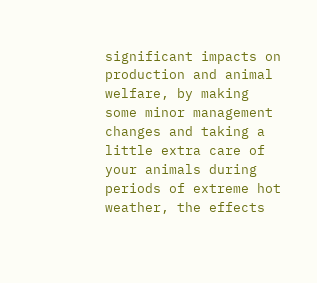significant impacts on production and animal welfare, by making some minor management changes and taking a little extra care of your animals during periods of extreme hot weather, the effects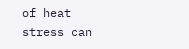of heat stress can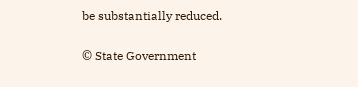be substantially reduced.

© State Government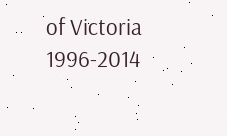of Victoria 1996-2014